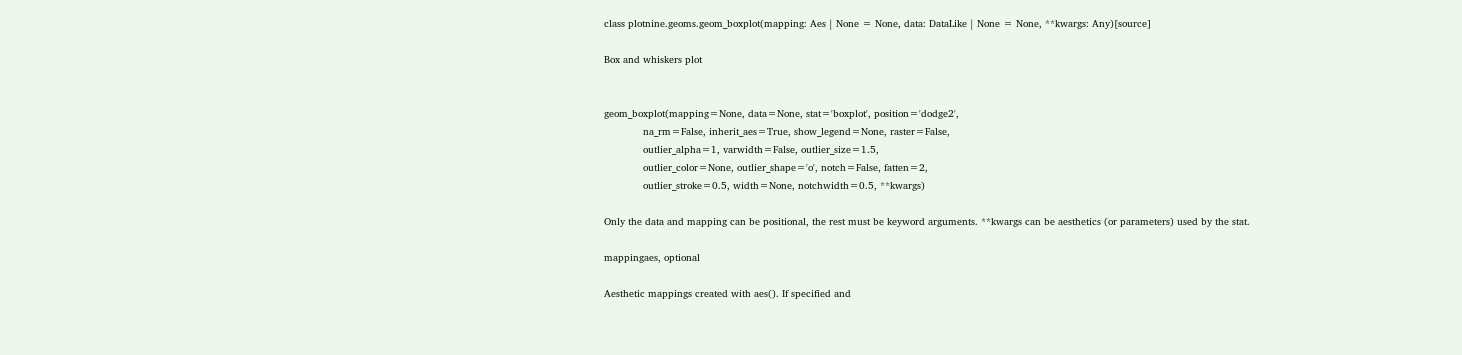class plotnine.geoms.geom_boxplot(mapping: Aes | None = None, data: DataLike | None = None, **kwargs: Any)[source]

Box and whiskers plot


geom_boxplot(mapping=None, data=None, stat='boxplot', position='dodge2',
             na_rm=False, inherit_aes=True, show_legend=None, raster=False,
             outlier_alpha=1, varwidth=False, outlier_size=1.5,
             outlier_color=None, outlier_shape='o', notch=False, fatten=2,
             outlier_stroke=0.5, width=None, notchwidth=0.5, **kwargs)

Only the data and mapping can be positional, the rest must be keyword arguments. **kwargs can be aesthetics (or parameters) used by the stat.

mappingaes, optional

Aesthetic mappings created with aes(). If specified and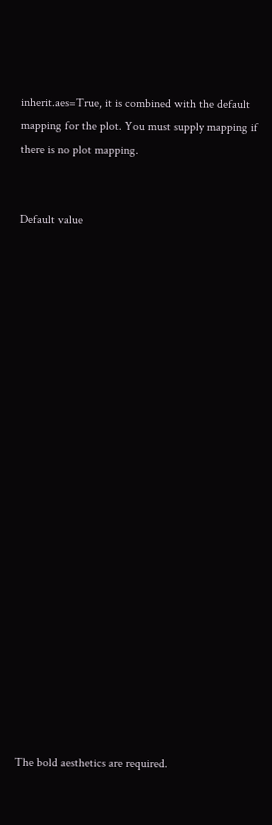inherit.aes=True, it is combined with the default mapping for the plot. You must supply mapping if there is no plot mapping.


Default value






















The bold aesthetics are required.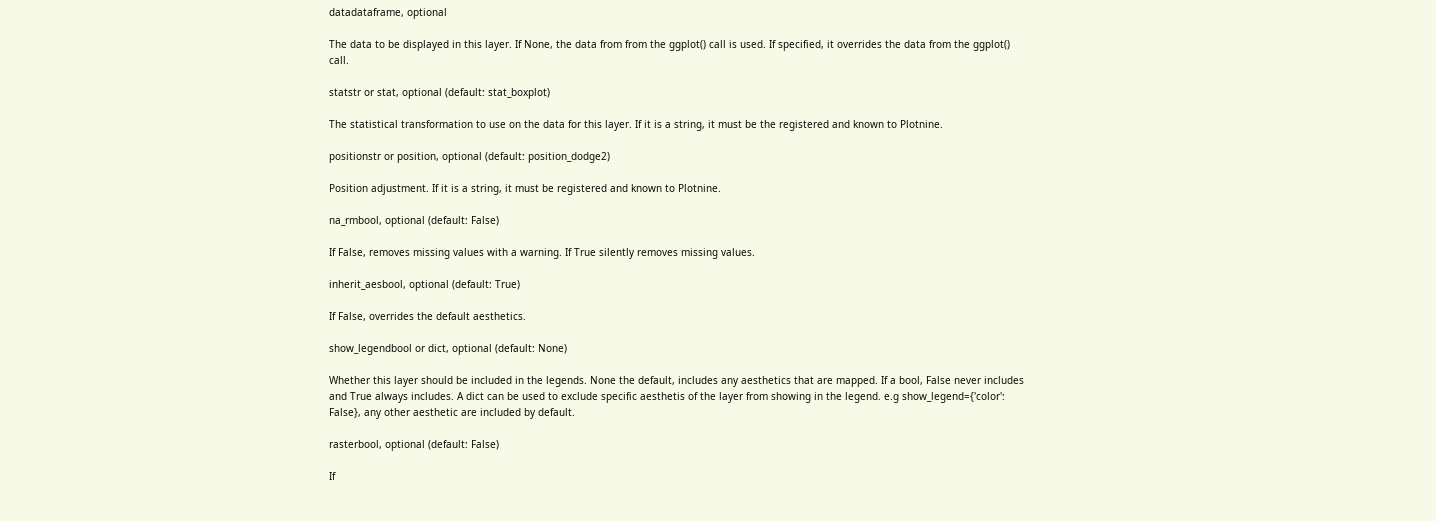datadataframe, optional

The data to be displayed in this layer. If None, the data from from the ggplot() call is used. If specified, it overrides the data from the ggplot() call.

statstr or stat, optional (default: stat_boxplot)

The statistical transformation to use on the data for this layer. If it is a string, it must be the registered and known to Plotnine.

positionstr or position, optional (default: position_dodge2)

Position adjustment. If it is a string, it must be registered and known to Plotnine.

na_rmbool, optional (default: False)

If False, removes missing values with a warning. If True silently removes missing values.

inherit_aesbool, optional (default: True)

If False, overrides the default aesthetics.

show_legendbool or dict, optional (default: None)

Whether this layer should be included in the legends. None the default, includes any aesthetics that are mapped. If a bool, False never includes and True always includes. A dict can be used to exclude specific aesthetis of the layer from showing in the legend. e.g show_legend={'color': False}, any other aesthetic are included by default.

rasterbool, optional (default: False)

If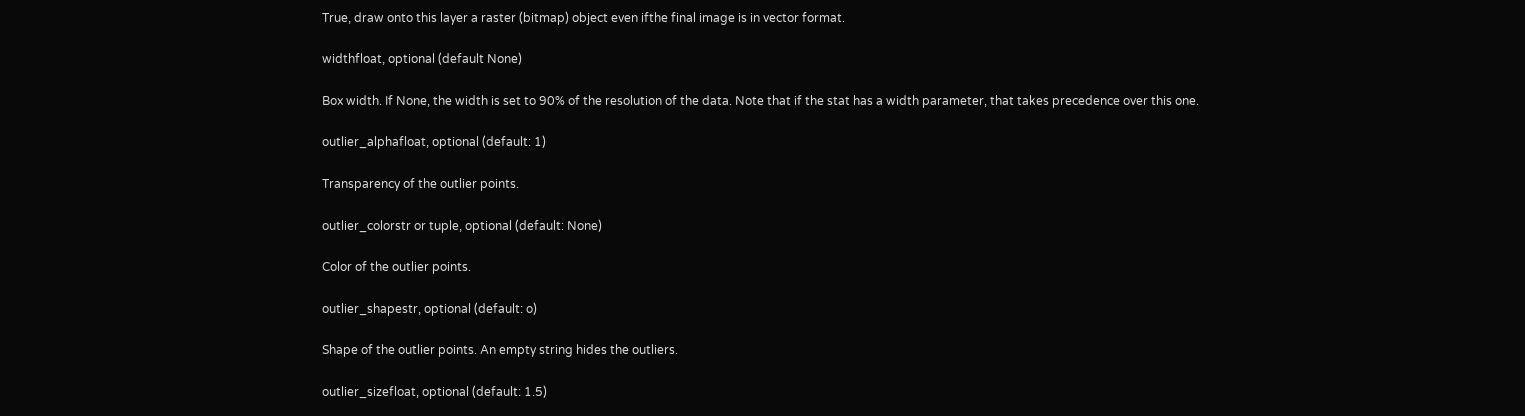True, draw onto this layer a raster (bitmap) object even ifthe final image is in vector format.

widthfloat, optional (default None)

Box width. If None, the width is set to 90% of the resolution of the data. Note that if the stat has a width parameter, that takes precedence over this one.

outlier_alphafloat, optional (default: 1)

Transparency of the outlier points.

outlier_colorstr or tuple, optional (default: None)

Color of the outlier points.

outlier_shapestr, optional (default: o)

Shape of the outlier points. An empty string hides the outliers.

outlier_sizefloat, optional (default: 1.5)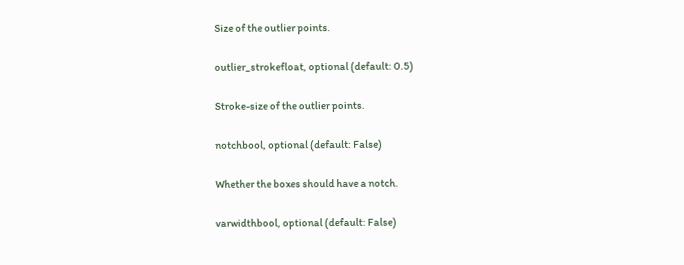Size of the outlier points.

outlier_strokefloat, optional (default: 0.5)

Stroke-size of the outlier points.

notchbool, optional (default: False)

Whether the boxes should have a notch.

varwidthbool, optional (default: False)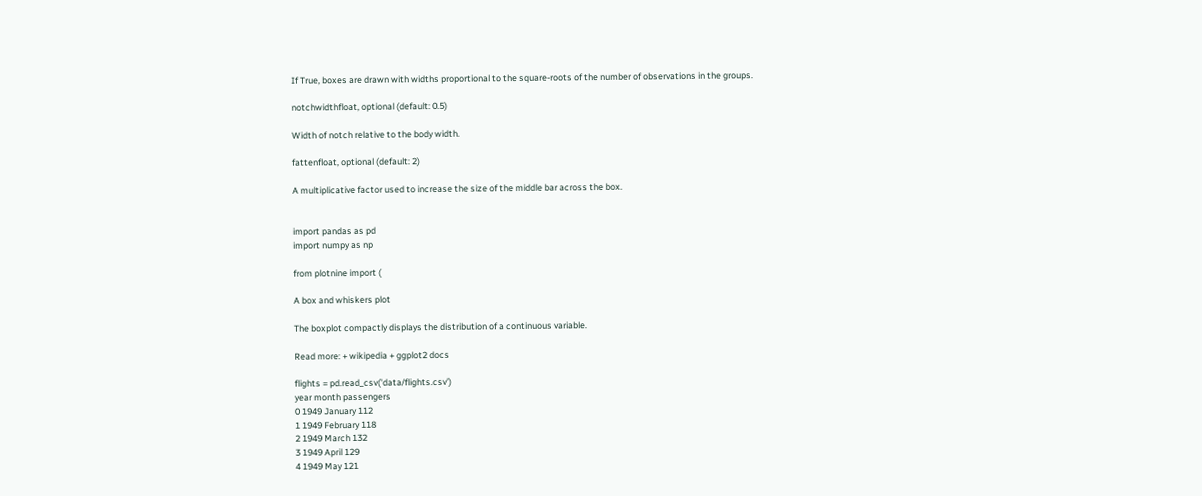If True, boxes are drawn with widths proportional to the square-roots of the number of observations in the groups.

notchwidthfloat, optional (default: 0.5)

Width of notch relative to the body width.

fattenfloat, optional (default: 2)

A multiplicative factor used to increase the size of the middle bar across the box.


import pandas as pd
import numpy as np

from plotnine import (

A box and whiskers plot

The boxplot compactly displays the distribution of a continuous variable.

Read more: + wikipedia + ggplot2 docs

flights = pd.read_csv('data/flights.csv')
year month passengers
0 1949 January 112
1 1949 February 118
2 1949 March 132
3 1949 April 129
4 1949 May 121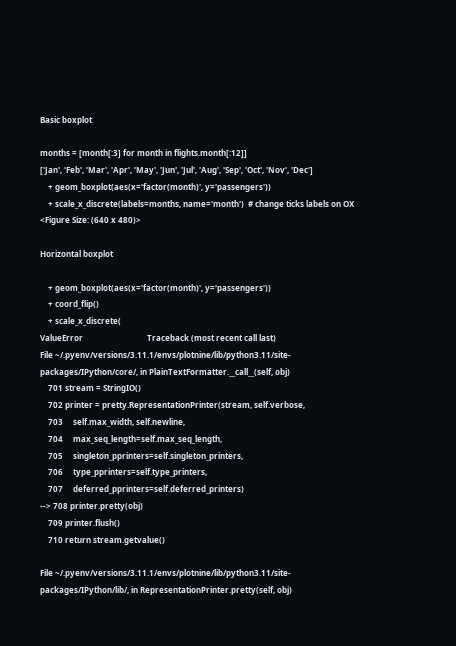Basic boxplot

months = [month[:3] for month in flights.month[:12]]
['Jan', 'Feb', 'Mar', 'Apr', 'May', 'Jun', 'Jul', 'Aug', 'Sep', 'Oct', 'Nov', 'Dec']
    + geom_boxplot(aes(x='factor(month)', y='passengers'))
    + scale_x_discrete(labels=months, name='month')  # change ticks labels on OX
<Figure Size: (640 x 480)>

Horizontal boxplot

    + geom_boxplot(aes(x='factor(month)', y='passengers'))
    + coord_flip()
    + scale_x_discrete(
ValueError                                Traceback (most recent call last)
File ~/.pyenv/versions/3.11.1/envs/plotnine/lib/python3.11/site-packages/IPython/core/, in PlainTextFormatter.__call__(self, obj)
    701 stream = StringIO()
    702 printer = pretty.RepresentationPrinter(stream, self.verbose,
    703     self.max_width, self.newline,
    704     max_seq_length=self.max_seq_length,
    705     singleton_pprinters=self.singleton_printers,
    706     type_pprinters=self.type_printers,
    707     deferred_pprinters=self.deferred_printers)
--> 708 printer.pretty(obj)
    709 printer.flush()
    710 return stream.getvalue()

File ~/.pyenv/versions/3.11.1/envs/plotnine/lib/python3.11/site-packages/IPython/lib/, in RepresentationPrinter.pretty(self, obj)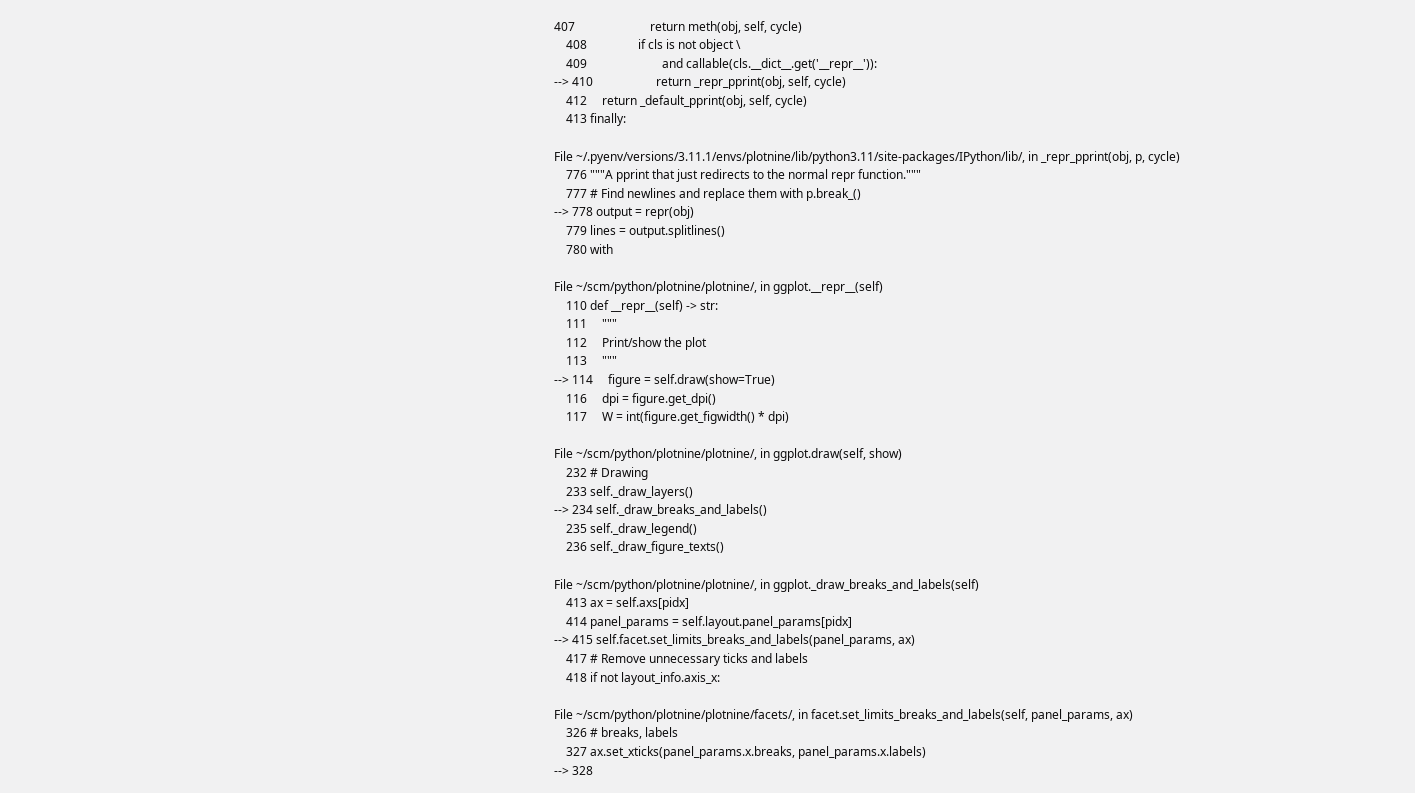407                         return meth(obj, self, cycle)
    408                 if cls is not object \
    409                         and callable(cls.__dict__.get('__repr__')):
--> 410                     return _repr_pprint(obj, self, cycle)
    412     return _default_pprint(obj, self, cycle)
    413 finally:

File ~/.pyenv/versions/3.11.1/envs/plotnine/lib/python3.11/site-packages/IPython/lib/, in _repr_pprint(obj, p, cycle)
    776 """A pprint that just redirects to the normal repr function."""
    777 # Find newlines and replace them with p.break_()
--> 778 output = repr(obj)
    779 lines = output.splitlines()
    780 with

File ~/scm/python/plotnine/plotnine/, in ggplot.__repr__(self)
    110 def __repr__(self) -> str:
    111     """
    112     Print/show the plot
    113     """
--> 114     figure = self.draw(show=True)
    116     dpi = figure.get_dpi()
    117     W = int(figure.get_figwidth() * dpi)

File ~/scm/python/plotnine/plotnine/, in ggplot.draw(self, show)
    232 # Drawing
    233 self._draw_layers()
--> 234 self._draw_breaks_and_labels()
    235 self._draw_legend()
    236 self._draw_figure_texts()

File ~/scm/python/plotnine/plotnine/, in ggplot._draw_breaks_and_labels(self)
    413 ax = self.axs[pidx]
    414 panel_params = self.layout.panel_params[pidx]
--> 415 self.facet.set_limits_breaks_and_labels(panel_params, ax)
    417 # Remove unnecessary ticks and labels
    418 if not layout_info.axis_x:

File ~/scm/python/plotnine/plotnine/facets/, in facet.set_limits_breaks_and_labels(self, panel_params, ax)
    326 # breaks, labels
    327 ax.set_xticks(panel_params.x.breaks, panel_params.x.labels)
--> 328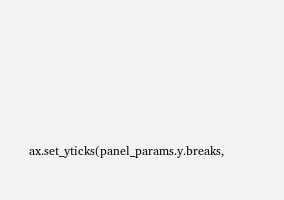ax.set_yticks(panel_params.y.breaks,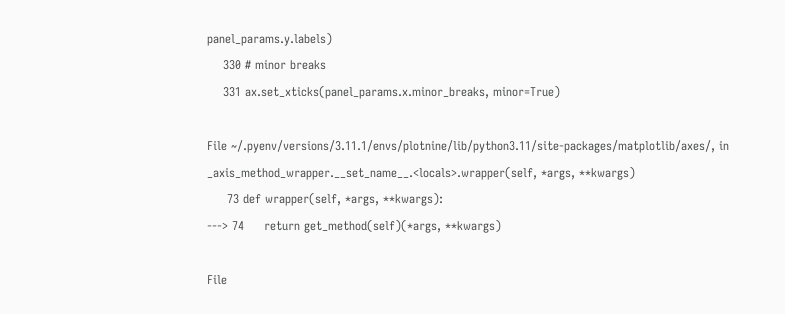panel_params.y.labels)
    330 # minor breaks
    331 ax.set_xticks(panel_params.x.minor_breaks, minor=True)

File ~/.pyenv/versions/3.11.1/envs/plotnine/lib/python3.11/site-packages/matplotlib/axes/, in _axis_method_wrapper.__set_name__.<locals>.wrapper(self, *args, **kwargs)
     73 def wrapper(self, *args, **kwargs):
---> 74     return get_method(self)(*args, **kwargs)

File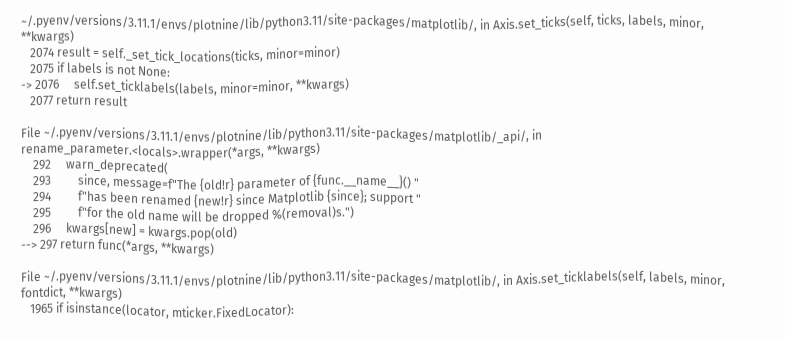~/.pyenv/versions/3.11.1/envs/plotnine/lib/python3.11/site-packages/matplotlib/, in Axis.set_ticks(self, ticks, labels, minor, **kwargs)
   2074 result = self._set_tick_locations(ticks, minor=minor)
   2075 if labels is not None:
-> 2076     self.set_ticklabels(labels, minor=minor, **kwargs)
   2077 return result

File ~/.pyenv/versions/3.11.1/envs/plotnine/lib/python3.11/site-packages/matplotlib/_api/, in rename_parameter.<locals>.wrapper(*args, **kwargs)
    292     warn_deprecated(
    293         since, message=f"The {old!r} parameter of {func.__name__}() "
    294         f"has been renamed {new!r} since Matplotlib {since}; support "
    295         f"for the old name will be dropped %(removal)s.")
    296     kwargs[new] = kwargs.pop(old)
--> 297 return func(*args, **kwargs)

File ~/.pyenv/versions/3.11.1/envs/plotnine/lib/python3.11/site-packages/matplotlib/, in Axis.set_ticklabels(self, labels, minor, fontdict, **kwargs)
   1965 if isinstance(locator, mticker.FixedLocator):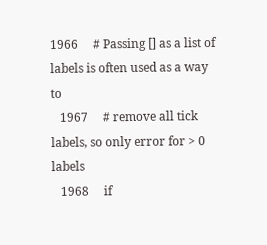1966     # Passing [] as a list of labels is often used as a way to
   1967     # remove all tick labels, so only error for > 0 labels
   1968     if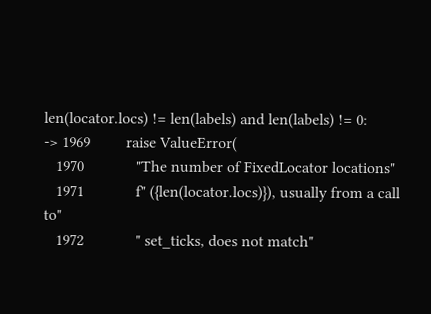len(locator.locs) != len(labels) and len(labels) != 0:
-> 1969         raise ValueError(
   1970             "The number of FixedLocator locations"
   1971             f" ({len(locator.locs)}), usually from a call to"
   1972             " set_ticks, does not match"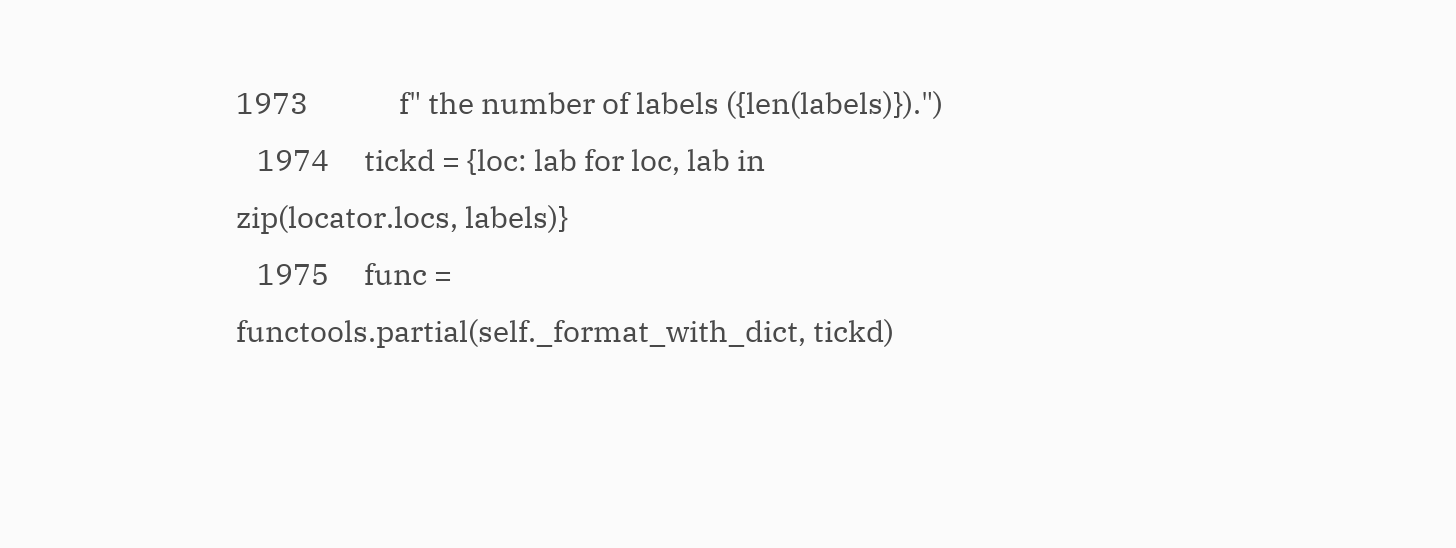1973             f" the number of labels ({len(labels)}).")
   1974     tickd = {loc: lab for loc, lab in zip(locator.locs, labels)}
   1975     func = functools.partial(self._format_with_dict, tickd)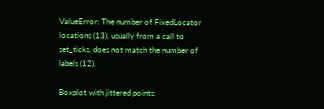ValueError: The number of FixedLocator locations (13), usually from a call to set_ticks, does not match the number of labels (12).

Boxplot with jittered points: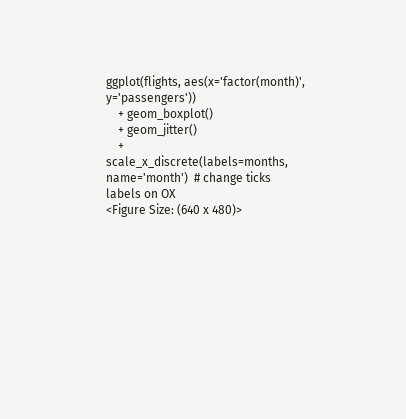ggplot(flights, aes(x='factor(month)', y='passengers'))
    + geom_boxplot()
    + geom_jitter()
    + scale_x_discrete(labels=months, name='month')  # change ticks labels on OX
<Figure Size: (640 x 480)>